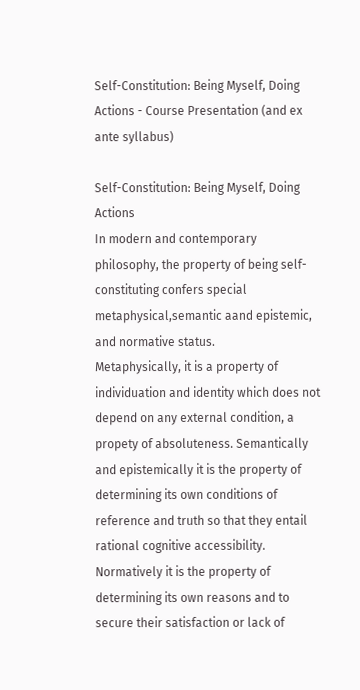Self-Constitution: Being Myself, Doing Actions - Course Presentation (and ex ante syllabus)

Self-Constitution: Being Myself, Doing Actions
In modern and contemporary philosophy, the property of being self-constituting confers special metaphysical,semantic aand epistemic, and normative status.
Metaphysically, it is a property of individuation and identity which does not depend on any external condition, a propety of absoluteness. Semantically and epistemically it is the property of determining its own conditions of reference and truth so that they entail rational cognitive accessibility. Normatively it is the property of determining its own reasons and to secure their satisfaction or lack of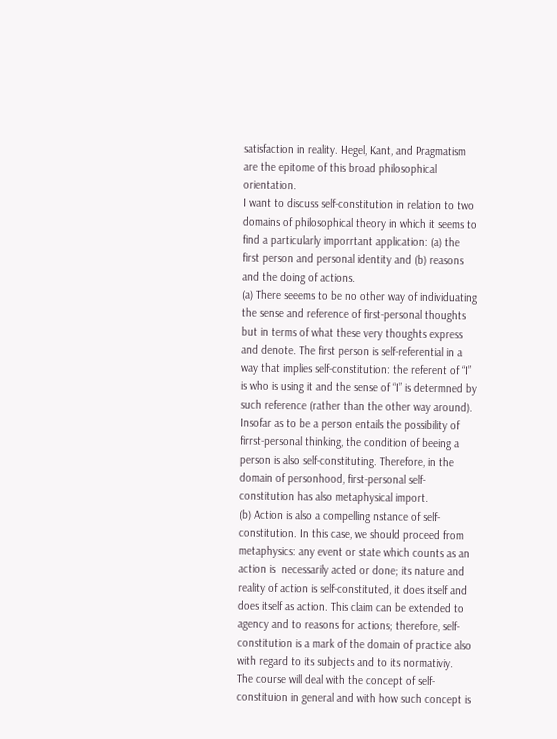satisfaction in reality. Hegel, Kant, and Pragmatism are the epitome of this broad philosophical orientation.
I want to discuss self-constitution in relation to two domains of philosophical theory in which it seems to find a particularly imporrtant application: (a) the first person and personal identity and (b) reasons and the doing of actions.
(a) There seeems to be no other way of individuating the sense and reference of first-personal thoughts but in terms of what these very thoughts express and denote. The first person is self-referential in a way that implies self-constitution: the referent of “I” is who is using it and the sense of “I” is determned by such reference (rather than the other way around). Insofar as to be a person entails the possibility of firrst-personal thinking, the condition of beeing a person is also self-constituting. Therefore, in the domain of personhood, first-personal self-constitution has also metaphysical import.
(b) Action is also a compelling nstance of self-constitution. In this case, we should proceed from metaphysics: any event or state which counts as an action is  necessarily acted or done; its nature and reality of action is self-constituted, it does itself and does itself as action. This claim can be extended to agency and to reasons for actions; therefore, self-constitution is a mark of the domain of practice also with regard to its subjects and to its normativiy.
The course will deal with the concept of self-constituion in general and with how such concept is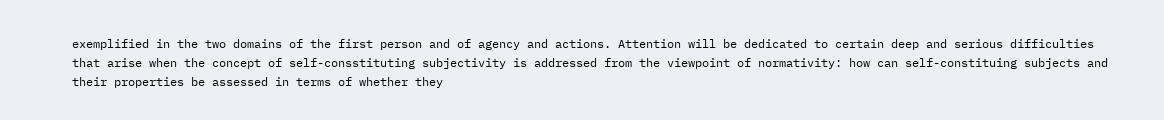exemplified in the two domains of the first person and of agency and actions. Attention will be dedicated to certain deep and serious difficulties that arise when the concept of self-consstituting subjectivity is addressed from the viewpoint of normativity: how can self-constituing subjects and their properties be assessed in terms of whether they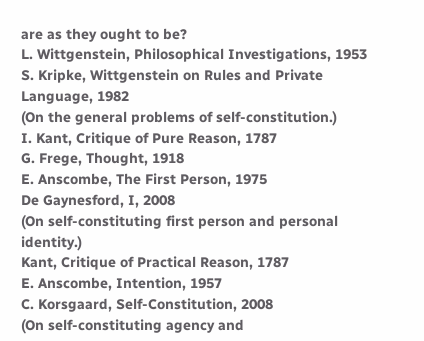are as they ought to be?
L. Wittgenstein, Philosophical Investigations, 1953
S. Kripke, Wittgenstein on Rules and Private Language, 1982
(On the general problems of self-constitution.)
I. Kant, Critique of Pure Reason, 1787
G. Frege, Thought, 1918
E. Anscombe, The First Person, 1975
De Gaynesford, I, 2008
(On self-constituting first person and personal identity.)
Kant, Critique of Practical Reason, 1787
E. Anscombe, Intention, 1957
C. Korsgaard, Self-Constitution, 2008
(On self-constituting agency and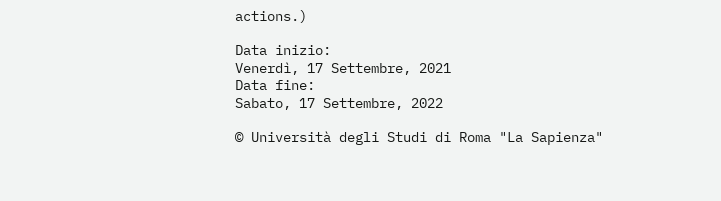actions.)

Data inizio:
Venerdì, 17 Settembre, 2021
Data fine:
Sabato, 17 Settembre, 2022

© Università degli Studi di Roma "La Sapienza"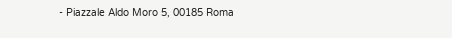- Piazzale Aldo Moro 5, 00185 Roma